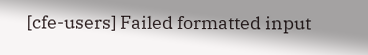[cfe-users] Failed formatted input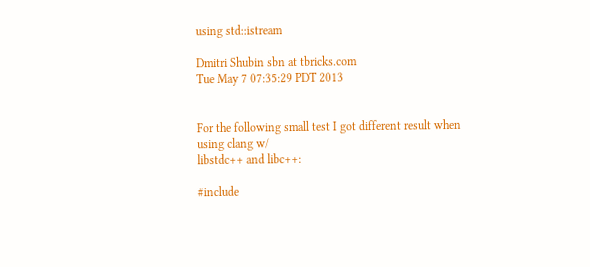using std::istream

Dmitri Shubin sbn at tbricks.com
Tue May 7 07:35:29 PDT 2013


For the following small test I got different result when using clang w/
libstdc++ and libc++:

#include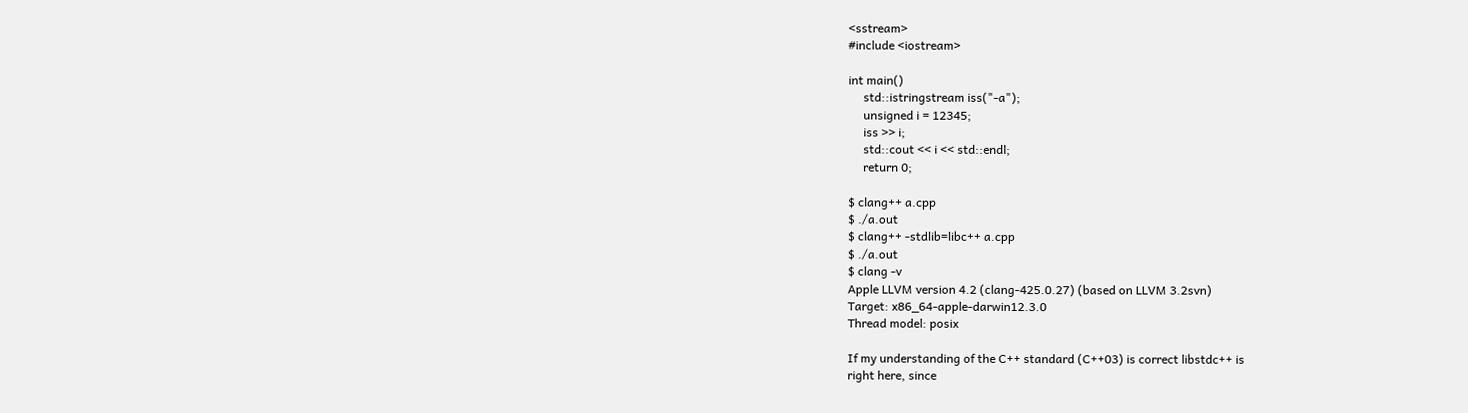<sstream>
#include <iostream>

int main()
     std::istringstream iss("-a");
     unsigned i = 12345;
     iss >> i;
     std::cout << i << std::endl;
     return 0;

$ clang++ a.cpp
$ ./a.out
$ clang++ -stdlib=libc++ a.cpp
$ ./a.out
$ clang -v
Apple LLVM version 4.2 (clang-425.0.27) (based on LLVM 3.2svn)
Target: x86_64-apple-darwin12.3.0
Thread model: posix

If my understanding of the C++ standard (C++03) is correct libstdc++ is
right here, since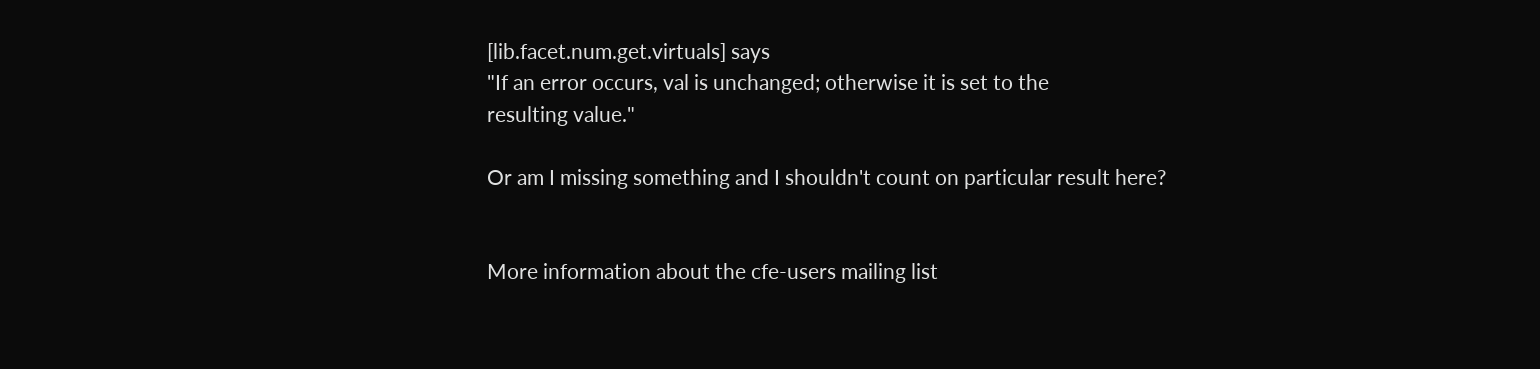[lib.facet.num.get.virtuals] says
"If an error occurs, val is unchanged; otherwise it is set to the
resulting value."

Or am I missing something and I shouldn't count on particular result here?


More information about the cfe-users mailing list